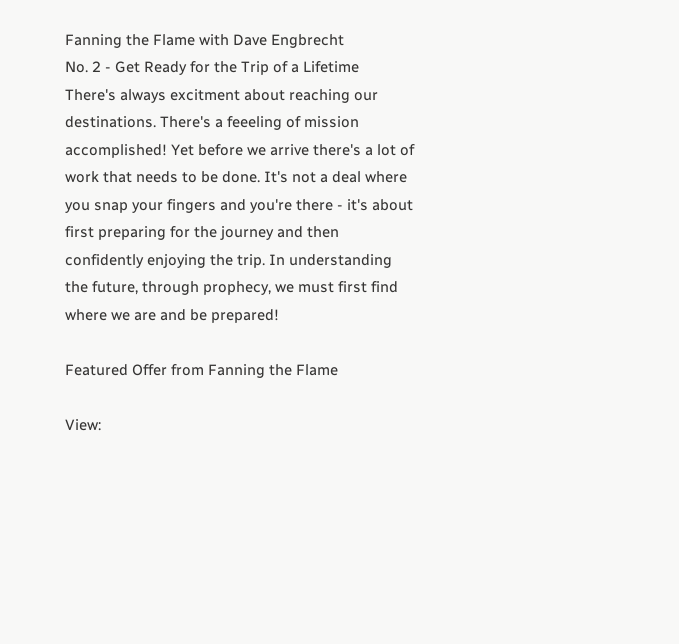Fanning the Flame with Dave Engbrecht
No. 2 - Get Ready for the Trip of a Lifetime
There's always excitment about reaching our destinations. There's a feeeling of mission accomplished! Yet before we arrive there's a lot of work that needs to be done. It's not a deal where you snap your fingers and you're there - it's about first preparing for the journey and then confidently enjoying the trip. In understanding the future, through prophecy, we must first find where we are and be prepared!

Featured Offer from Fanning the Flame

View: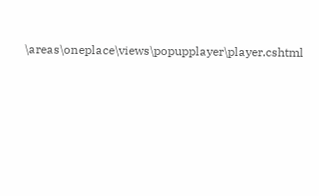\areas\oneplace\views\popupplayer\player.cshtml